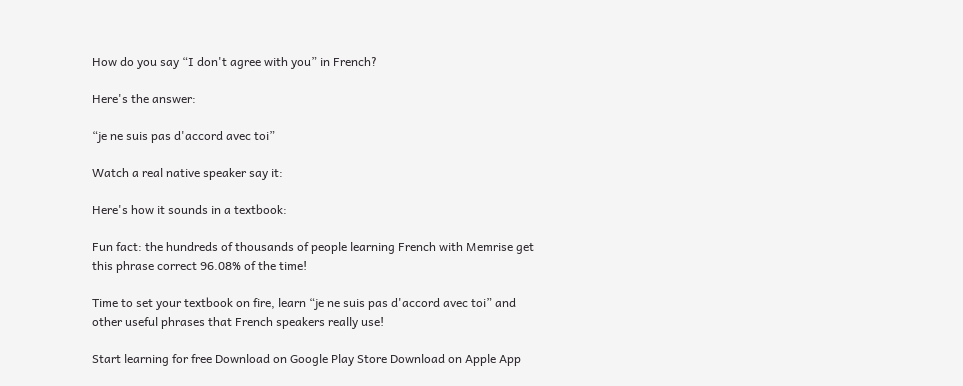How do you say “I don't agree with you” in French?

Here's the answer:

“je ne suis pas d'accord avec toi”

Watch a real native speaker say it:

Here's how it sounds in a textbook:

Fun fact: the hundreds of thousands of people learning French with Memrise get this phrase correct 96.08% of the time!

Time to set your textbook on fire, learn “je ne suis pas d'accord avec toi” and other useful phrases that French speakers really use!

Start learning for free Download on Google Play Store Download on Apple App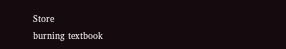Store
burning textbook